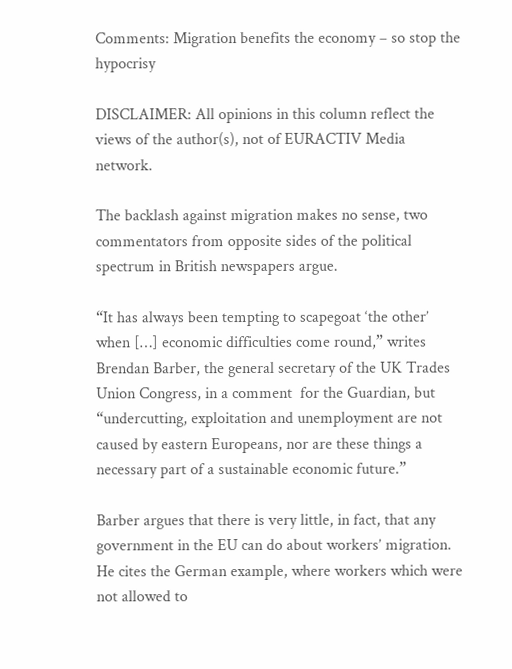Comments: Migration benefits the economy – so stop the hypocrisy

DISCLAIMER: All opinions in this column reflect the views of the author(s), not of EURACTIV Media network.

The backlash against migration makes no sense, two commentators from opposite sides of the political spectrum in British newspapers argue.

“It has always been tempting to scapegoat ‘the other’ when […] economic difficulties come round,” writes Brendan Barber, the general secretary of the UK Trades Union Congress, in a comment  for the Guardian, but “undercutting, exploitation and unemployment are not caused by eastern Europeans, nor are these things a necessary part of a sustainable economic future.”

Barber argues that there is very little, in fact, that any government in the EU can do about workers’ migration. He cites the German example, where workers which were not allowed to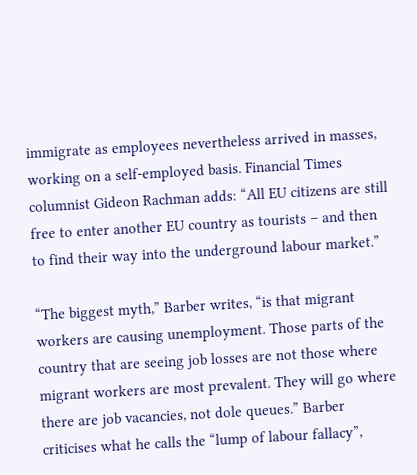immigrate as employees nevertheless arrived in masses, working on a self-employed basis. Financial Times columnist Gideon Rachman adds: “All EU citizens are still free to enter another EU country as tourists – and then to find their way into the underground labour market.”

“The biggest myth,” Barber writes, “is that migrant workers are causing unemployment. Those parts of the country that are seeing job losses are not those where migrant workers are most prevalent. They will go where there are job vacancies, not dole queues.” Barber criticises what he calls the “lump of labour fallacy”,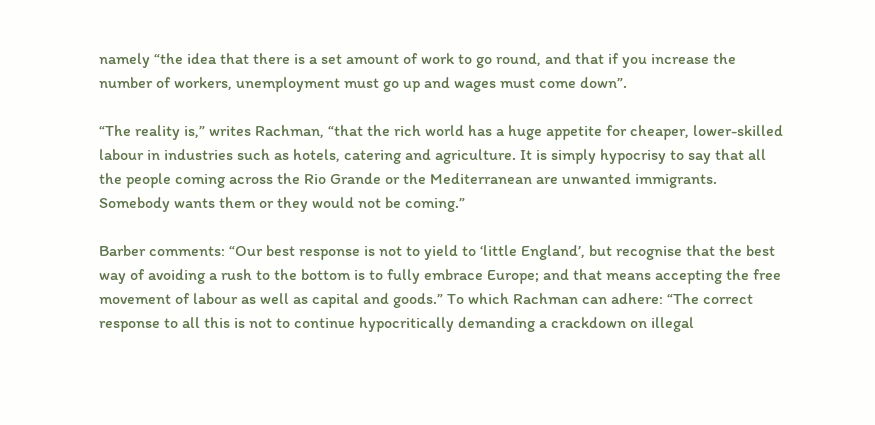namely “the idea that there is a set amount of work to go round, and that if you increase the number of workers, unemployment must go up and wages must come down”.

“The reality is,” writes Rachman, “that the rich world has a huge appetite for cheaper, lower-skilled labour in industries such as hotels, catering and agriculture. It is simply hypocrisy to say that all the people coming across the Rio Grande or the Mediterranean are unwanted immigrants. Somebody wants them or they would not be coming.”

Barber comments: “Our best response is not to yield to ‘little England’, but recognise that the best way of avoiding a rush to the bottom is to fully embrace Europe; and that means accepting the free movement of labour as well as capital and goods.” To which Rachman can adhere: “The correct response to all this is not to continue hypocritically demanding a crackdown on illegal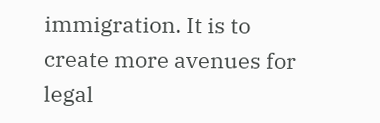immigration. It is to create more avenues for legal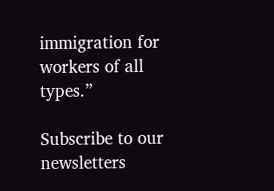immigration for workers of all types.”

Subscribe to our newsletters